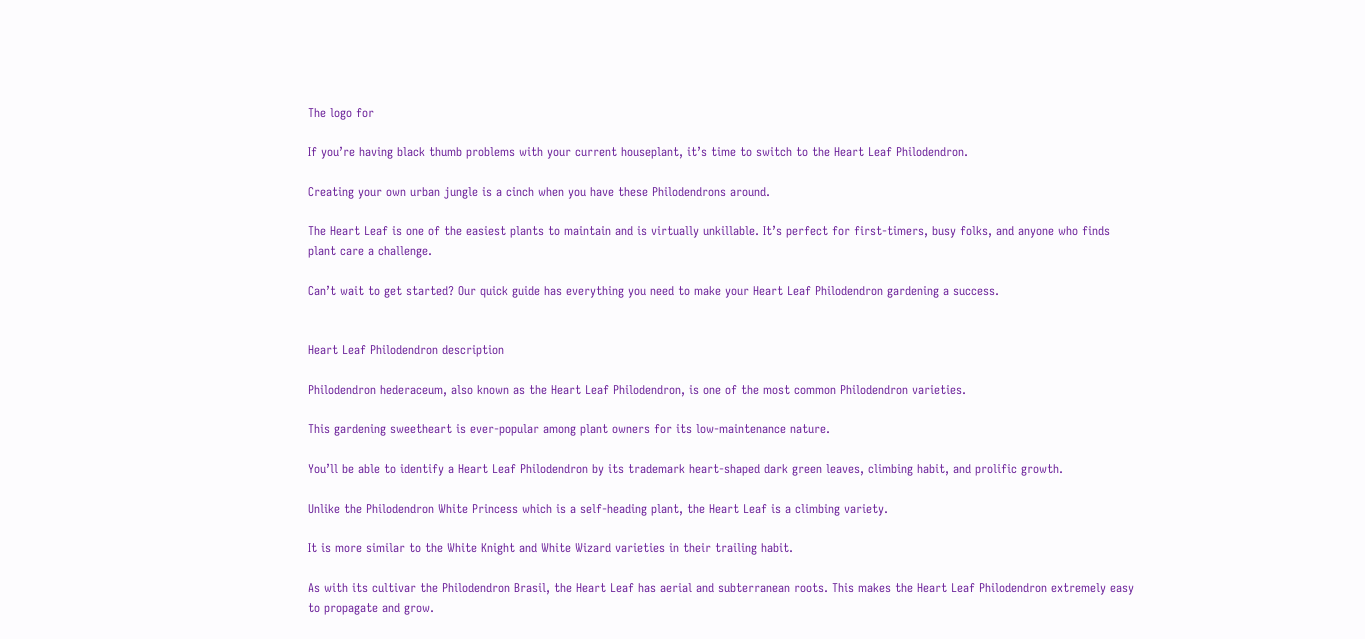The logo for

If you’re having black thumb problems with your current houseplant, it’s time to switch to the Heart Leaf Philodendron.

Creating your own urban jungle is a cinch when you have these Philodendrons around.

The Heart Leaf is one of the easiest plants to maintain and is virtually unkillable. It’s perfect for first-timers, busy folks, and anyone who finds plant care a challenge.

Can’t wait to get started? Our quick guide has everything you need to make your Heart Leaf Philodendron gardening a success.


Heart Leaf Philodendron description

Philodendron hederaceum, also known as the Heart Leaf Philodendron, is one of the most common Philodendron varieties.

This gardening sweetheart is ever-popular among plant owners for its low-maintenance nature.

You’ll be able to identify a Heart Leaf Philodendron by its trademark heart-shaped dark green leaves, climbing habit, and prolific growth.

Unlike the Philodendron White Princess which is a self-heading plant, the Heart Leaf is a climbing variety.

It is more similar to the White Knight and White Wizard varieties in their trailing habit.

As with its cultivar the Philodendron Brasil, the Heart Leaf has aerial and subterranean roots. This makes the Heart Leaf Philodendron extremely easy to propagate and grow.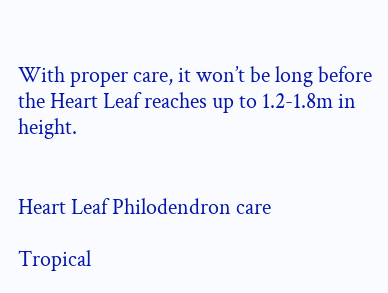With proper care, it won’t be long before the Heart Leaf reaches up to 1.2-1.8m in height.


Heart Leaf Philodendron care

Tropical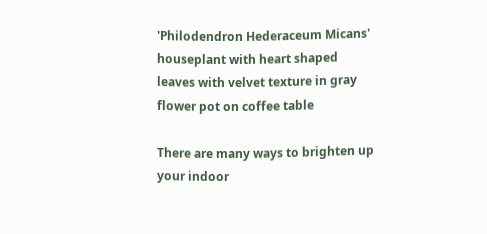'Philodendron Hederaceum Micans' houseplant with heart shaped leaves with velvet texture in gray flower pot on coffee table

There are many ways to brighten up your indoor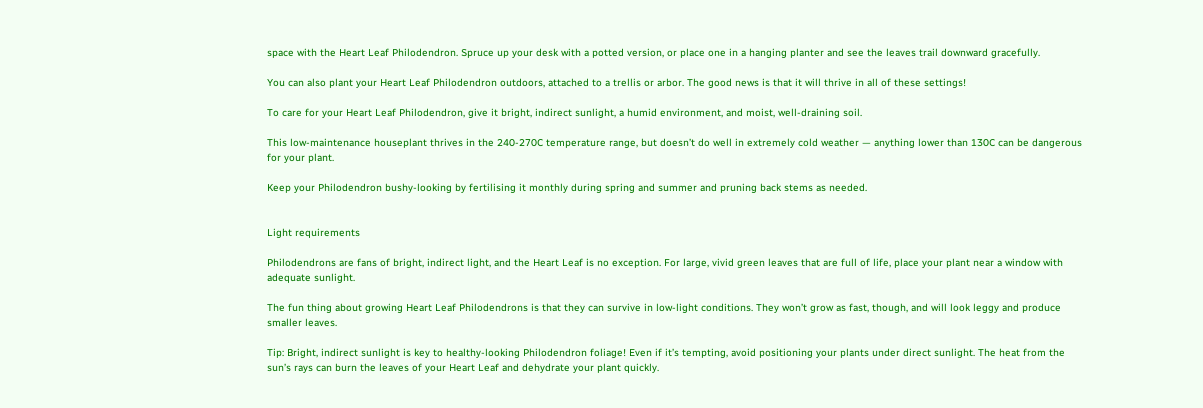space with the Heart Leaf Philodendron. Spruce up your desk with a potted version, or place one in a hanging planter and see the leaves trail downward gracefully.

You can also plant your Heart Leaf Philodendron outdoors, attached to a trellis or arbor. The good news is that it will thrive in all of these settings!

To care for your Heart Leaf Philodendron, give it bright, indirect sunlight, a humid environment, and moist, well-draining soil.

This low-maintenance houseplant thrives in the 240-270C temperature range, but doesn’t do well in extremely cold weather — anything lower than 130C can be dangerous for your plant.

Keep your Philodendron bushy-looking by fertilising it monthly during spring and summer and pruning back stems as needed.


Light requirements

Philodendrons are fans of bright, indirect light, and the Heart Leaf is no exception. For large, vivid green leaves that are full of life, place your plant near a window with adequate sunlight.

The fun thing about growing Heart Leaf Philodendrons is that they can survive in low-light conditions. They won’t grow as fast, though, and will look leggy and produce smaller leaves.

Tip: Bright, indirect sunlight is key to healthy-looking Philodendron foliage! Even if it’s tempting, avoid positioning your plants under direct sunlight. The heat from the sun’s rays can burn the leaves of your Heart Leaf and dehydrate your plant quickly.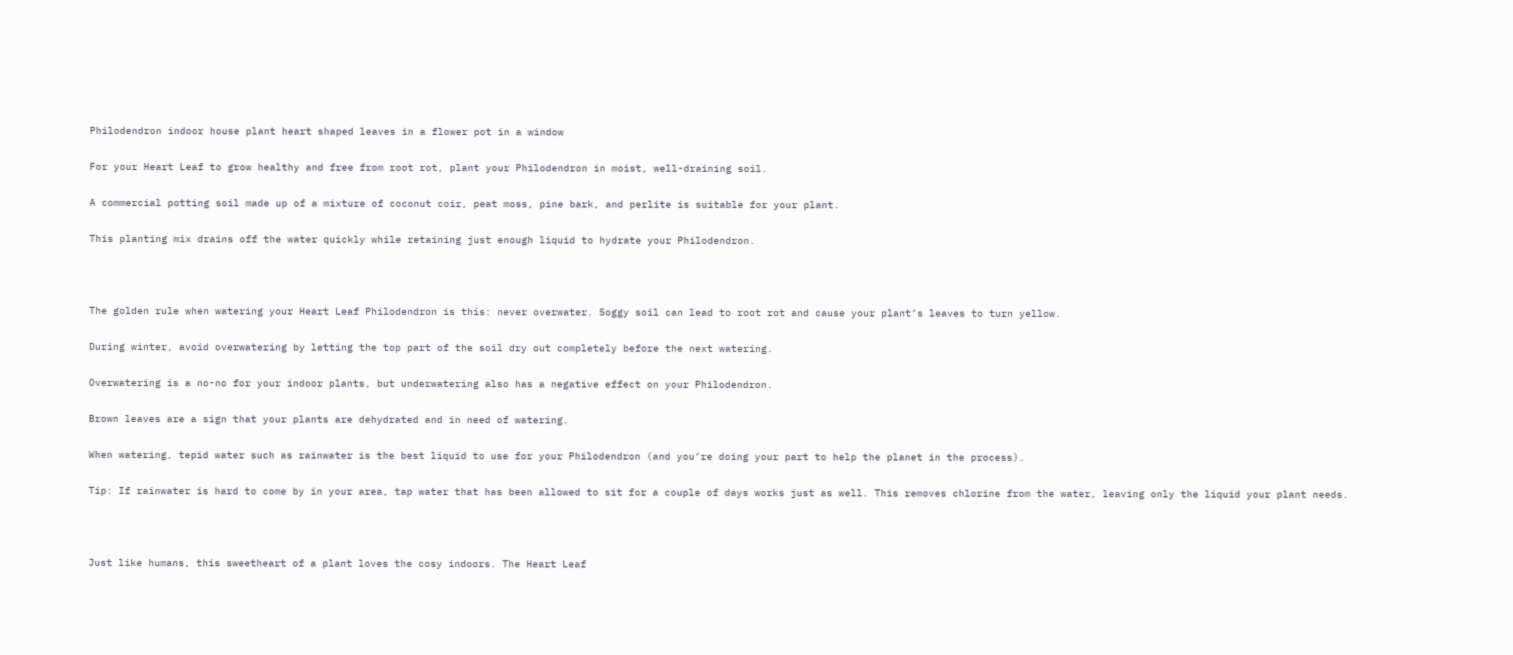Philodendron indoor house plant heart shaped leaves in a flower pot in a window

For your Heart Leaf to grow healthy and free from root rot, plant your Philodendron in moist, well-draining soil.

A commercial potting soil made up of a mixture of coconut coir, peat moss, pine bark, and perlite is suitable for your plant.

This planting mix drains off the water quickly while retaining just enough liquid to hydrate your Philodendron.



The golden rule when watering your Heart Leaf Philodendron is this: never overwater. Soggy soil can lead to root rot and cause your plant’s leaves to turn yellow.

During winter, avoid overwatering by letting the top part of the soil dry out completely before the next watering.

Overwatering is a no-no for your indoor plants, but underwatering also has a negative effect on your Philodendron.

Brown leaves are a sign that your plants are dehydrated and in need of watering.

When watering, tepid water such as rainwater is the best liquid to use for your Philodendron (and you’re doing your part to help the planet in the process).

Tip: If rainwater is hard to come by in your area, tap water that has been allowed to sit for a couple of days works just as well. This removes chlorine from the water, leaving only the liquid your plant needs.



Just like humans, this sweetheart of a plant loves the cosy indoors. The Heart Leaf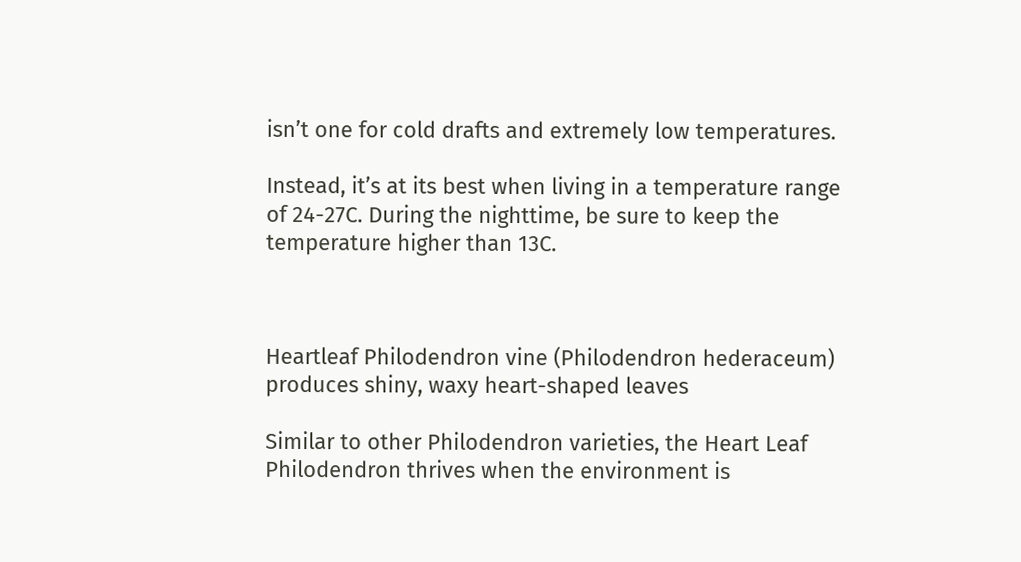isn’t one for cold drafts and extremely low temperatures.

Instead, it’s at its best when living in a temperature range of 24-27C. During the nighttime, be sure to keep the temperature higher than 13C.



Heartleaf Philodendron vine (Philodendron hederaceum) produces shiny, waxy heart-shaped leaves

Similar to other Philodendron varieties, the Heart Leaf Philodendron thrives when the environment is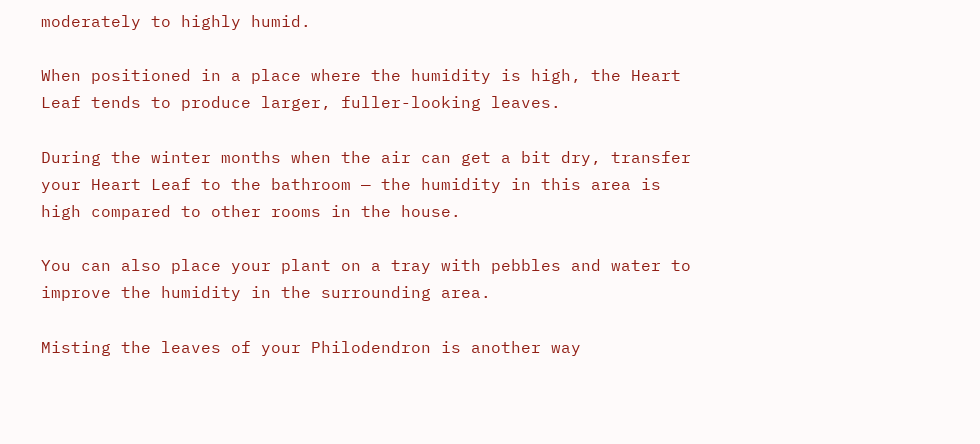moderately to highly humid.

When positioned in a place where the humidity is high, the Heart Leaf tends to produce larger, fuller-looking leaves.

During the winter months when the air can get a bit dry, transfer your Heart Leaf to the bathroom — the humidity in this area is high compared to other rooms in the house.

You can also place your plant on a tray with pebbles and water to improve the humidity in the surrounding area.

Misting the leaves of your Philodendron is another way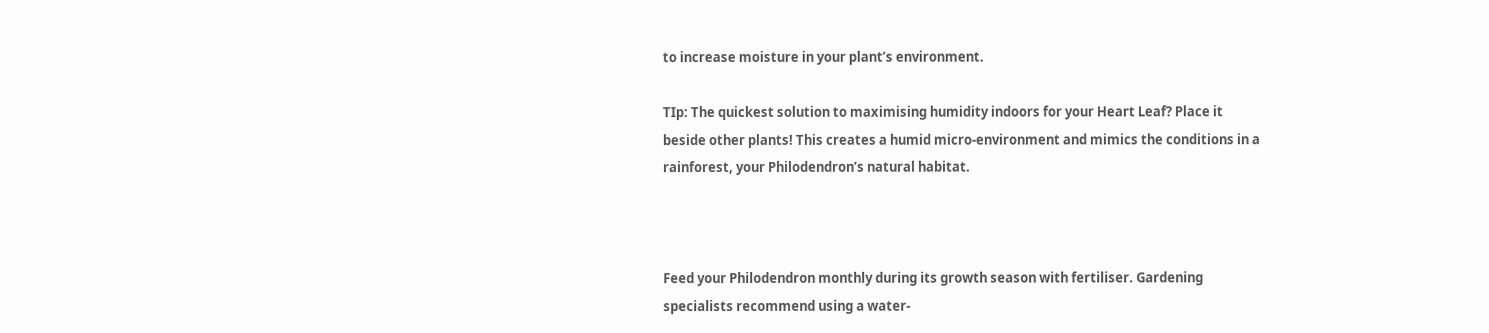to increase moisture in your plant’s environment.

TIp: The quickest solution to maximising humidity indoors for your Heart Leaf? Place it beside other plants! This creates a humid micro-environment and mimics the conditions in a rainforest, your Philodendron’s natural habitat.



Feed your Philodendron monthly during its growth season with fertiliser. Gardening specialists recommend using a water-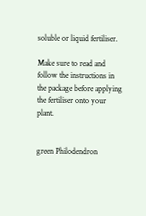soluble or liquid fertiliser.

Make sure to read and follow the instructions in the package before applying the fertiliser onto your plant.


green Philodendron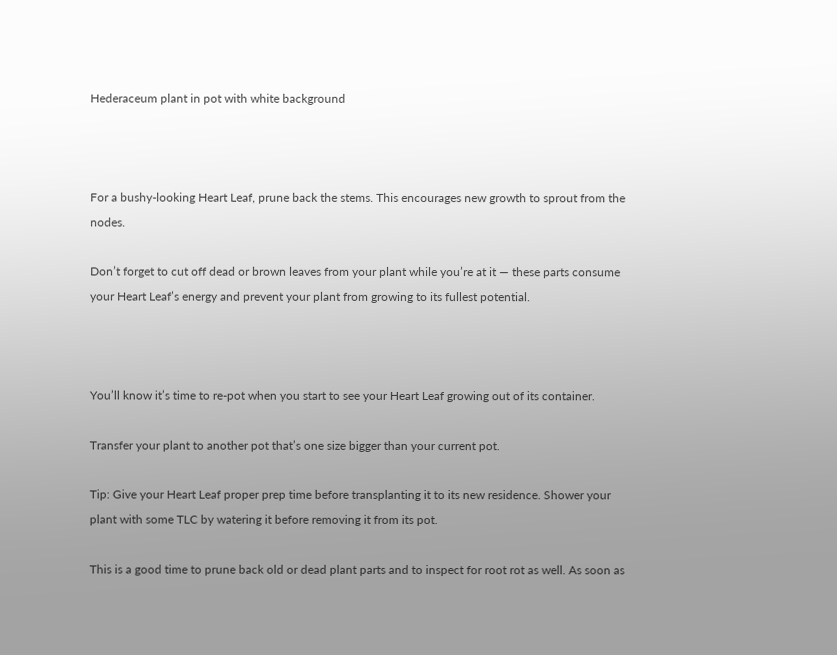Hederaceum plant in pot with white background



For a bushy-looking Heart Leaf, prune back the stems. This encourages new growth to sprout from the nodes.

Don’t forget to cut off dead or brown leaves from your plant while you’re at it — these parts consume your Heart Leaf’s energy and prevent your plant from growing to its fullest potential.



You’ll know it’s time to re-pot when you start to see your Heart Leaf growing out of its container.

Transfer your plant to another pot that’s one size bigger than your current pot.

Tip: Give your Heart Leaf proper prep time before transplanting it to its new residence. Shower your plant with some TLC by watering it before removing it from its pot.

This is a good time to prune back old or dead plant parts and to inspect for root rot as well. As soon as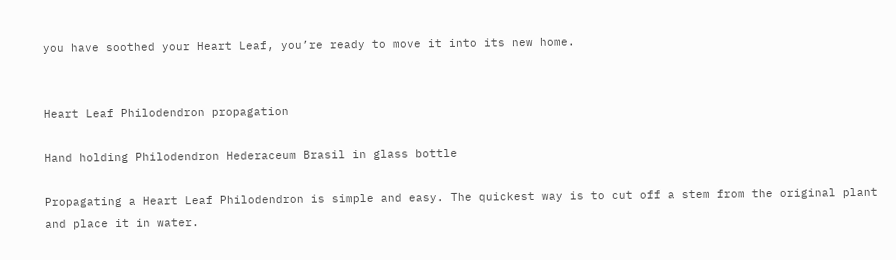you have soothed your Heart Leaf, you’re ready to move it into its new home.


Heart Leaf Philodendron propagation

Hand holding Philodendron Hederaceum Brasil in glass bottle

Propagating a Heart Leaf Philodendron is simple and easy. The quickest way is to cut off a stem from the original plant and place it in water.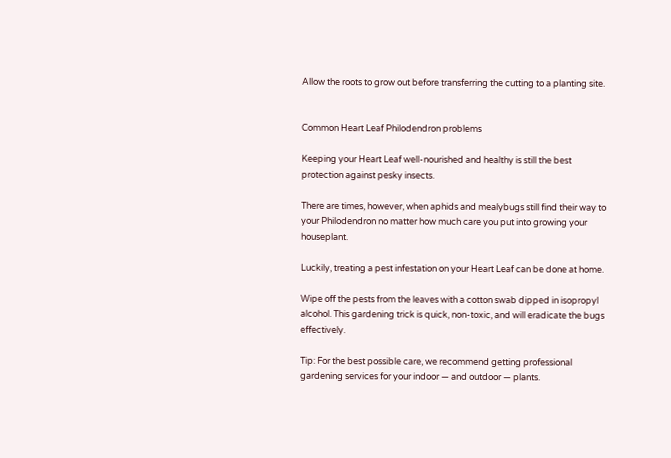Allow the roots to grow out before transferring the cutting to a planting site.


Common Heart Leaf Philodendron problems

Keeping your Heart Leaf well-nourished and healthy is still the best protection against pesky insects.

There are times, however, when aphids and mealybugs still find their way to your Philodendron no matter how much care you put into growing your houseplant.

Luckily, treating a pest infestation on your Heart Leaf can be done at home.

Wipe off the pests from the leaves with a cotton swab dipped in isopropyl alcohol. This gardening trick is quick, non-toxic, and will eradicate the bugs effectively.

Tip: For the best possible care, we recommend getting professional gardening services for your indoor — and outdoor — plants.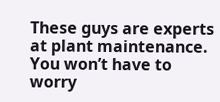These guys are experts at plant maintenance. You won’t have to worry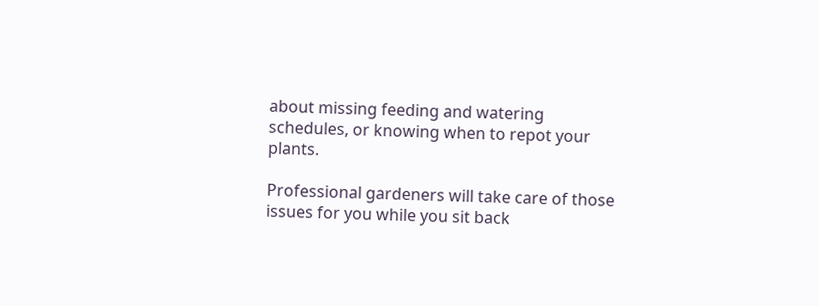about missing feeding and watering schedules, or knowing when to repot your plants.

Professional gardeners will take care of those issues for you while you sit back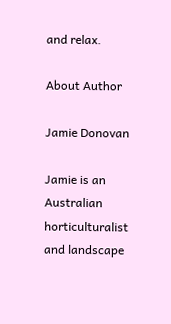and relax.

About Author

Jamie Donovan

Jamie is an Australian horticulturalist and landscape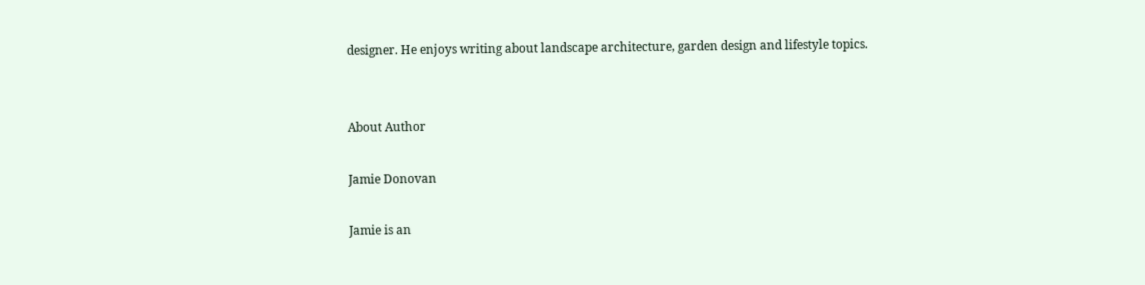designer. He enjoys writing about landscape architecture, garden design and lifestyle topics.


About Author

Jamie Donovan

Jamie is an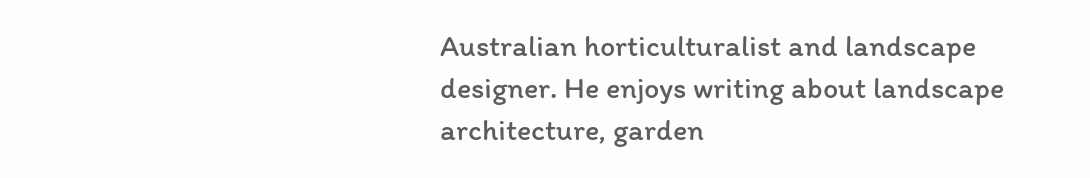Australian horticulturalist and landscape designer. He enjoys writing about landscape architecture, garden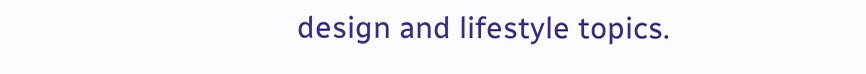design and lifestyle topics.